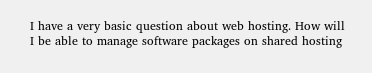I have a very basic question about web hosting. How will I be able to manage software packages on shared hosting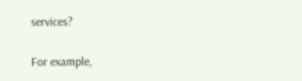services?

For example,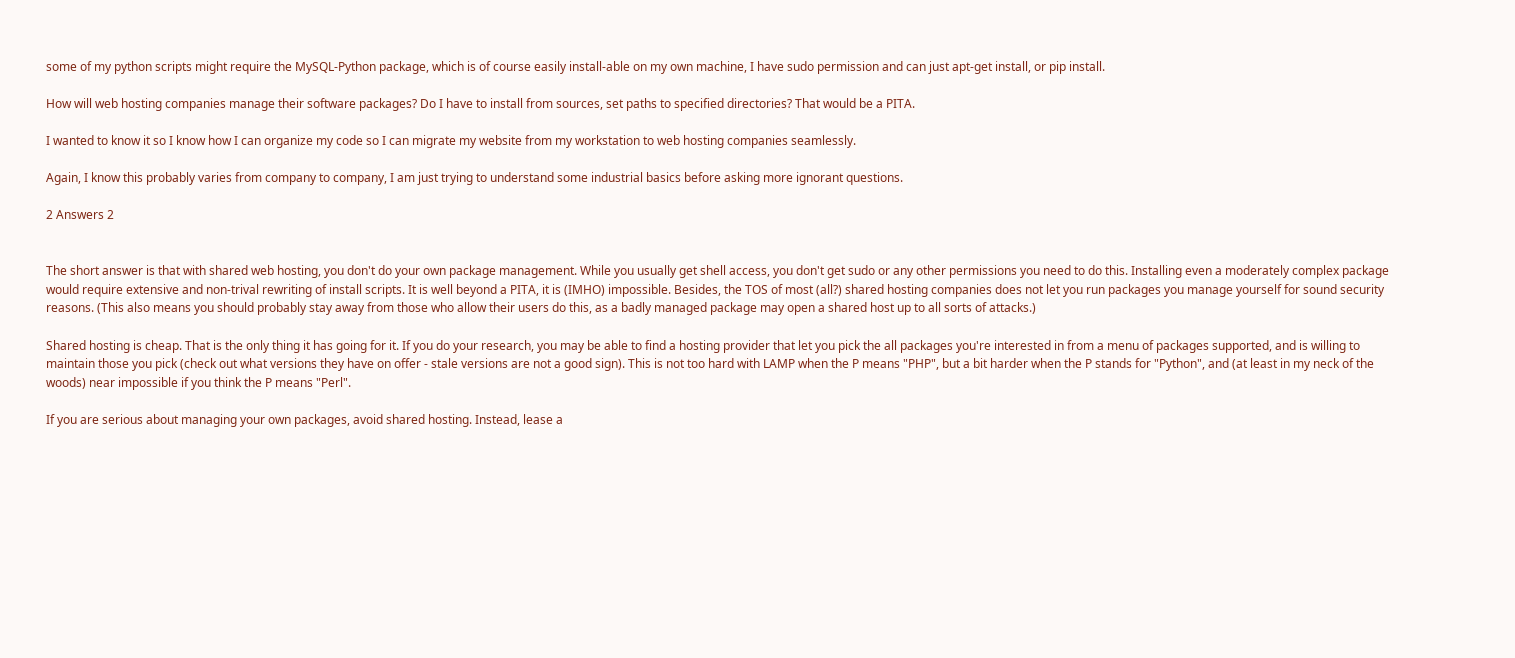some of my python scripts might require the MySQL-Python package, which is of course easily install-able on my own machine, I have sudo permission and can just apt-get install, or pip install.

How will web hosting companies manage their software packages? Do I have to install from sources, set paths to specified directories? That would be a PITA.

I wanted to know it so I know how I can organize my code so I can migrate my website from my workstation to web hosting companies seamlessly.

Again, I know this probably varies from company to company, I am just trying to understand some industrial basics before asking more ignorant questions.

2 Answers 2


The short answer is that with shared web hosting, you don't do your own package management. While you usually get shell access, you don't get sudo or any other permissions you need to do this. Installing even a moderately complex package would require extensive and non-trival rewriting of install scripts. It is well beyond a PITA, it is (IMHO) impossible. Besides, the TOS of most (all?) shared hosting companies does not let you run packages you manage yourself for sound security reasons. (This also means you should probably stay away from those who allow their users do this, as a badly managed package may open a shared host up to all sorts of attacks.)

Shared hosting is cheap. That is the only thing it has going for it. If you do your research, you may be able to find a hosting provider that let you pick the all packages you're interested in from a menu of packages supported, and is willing to maintain those you pick (check out what versions they have on offer - stale versions are not a good sign). This is not too hard with LAMP when the P means "PHP", but a bit harder when the P stands for "Python", and (at least in my neck of the woods) near impossible if you think the P means "Perl".

If you are serious about managing your own packages, avoid shared hosting. Instead, lease a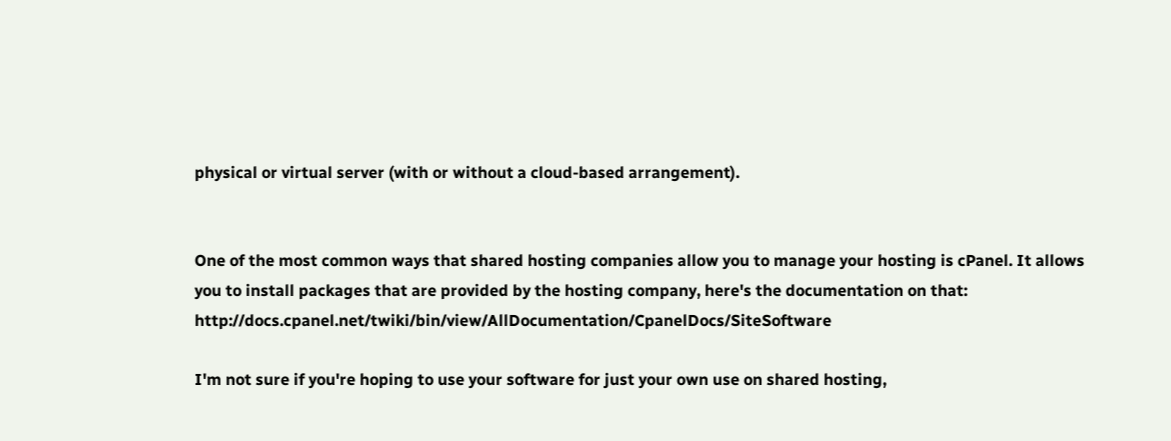physical or virtual server (with or without a cloud-based arrangement).


One of the most common ways that shared hosting companies allow you to manage your hosting is cPanel. It allows you to install packages that are provided by the hosting company, here's the documentation on that: http://docs.cpanel.net/twiki/bin/view/AllDocumentation/CpanelDocs/SiteSoftware

I'm not sure if you're hoping to use your software for just your own use on shared hosting,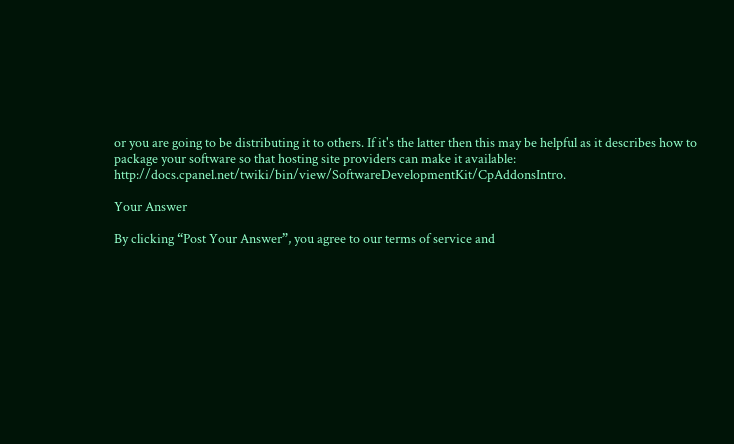or you are going to be distributing it to others. If it's the latter then this may be helpful as it describes how to package your software so that hosting site providers can make it available: http://docs.cpanel.net/twiki/bin/view/SoftwareDevelopmentKit/CpAddonsIntro.

Your Answer

By clicking “Post Your Answer”, you agree to our terms of service and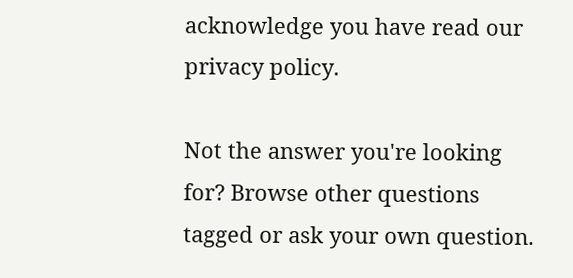acknowledge you have read our privacy policy.

Not the answer you're looking for? Browse other questions tagged or ask your own question.